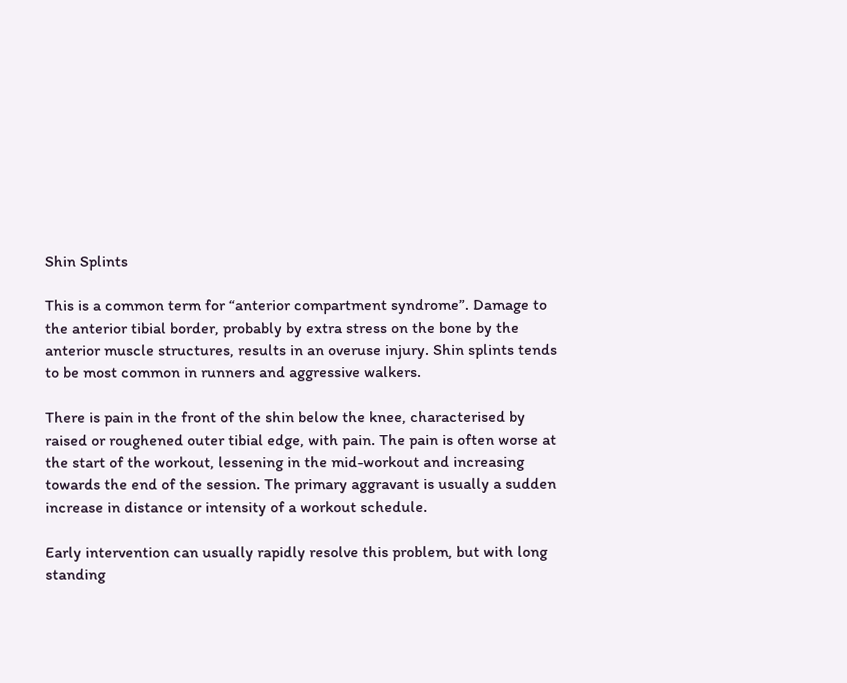Shin Splints

This is a common term for “anterior compartment syndrome”. Damage to the anterior tibial border, probably by extra stress on the bone by the anterior muscle structures, results in an overuse injury. Shin splints tends to be most common in runners and aggressive walkers.

There is pain in the front of the shin below the knee, characterised by raised or roughened outer tibial edge, with pain. The pain is often worse at the start of the workout, lessening in the mid-workout and increasing towards the end of the session. The primary aggravant is usually a sudden increase in distance or intensity of a workout schedule.

Early intervention can usually rapidly resolve this problem, but with long standing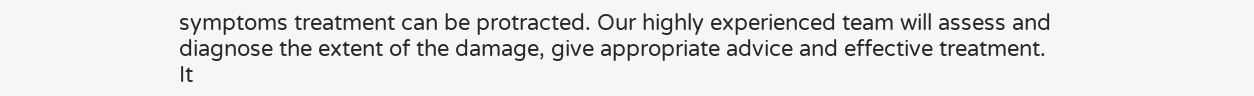symptoms treatment can be protracted. Our highly experienced team will assess and diagnose the extent of the damage, give appropriate advice and effective treatment. It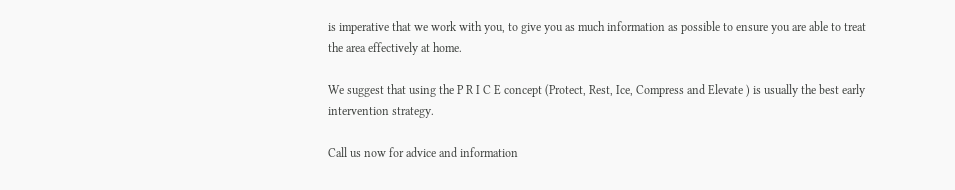is imperative that we work with you, to give you as much information as possible to ensure you are able to treat the area effectively at home.

We suggest that using the P R I C E concept (Protect, Rest, Ice, Compress and Elevate ) is usually the best early intervention strategy.

Call us now for advice and information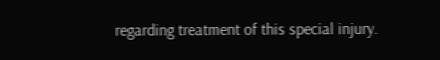regarding treatment of this special injury.